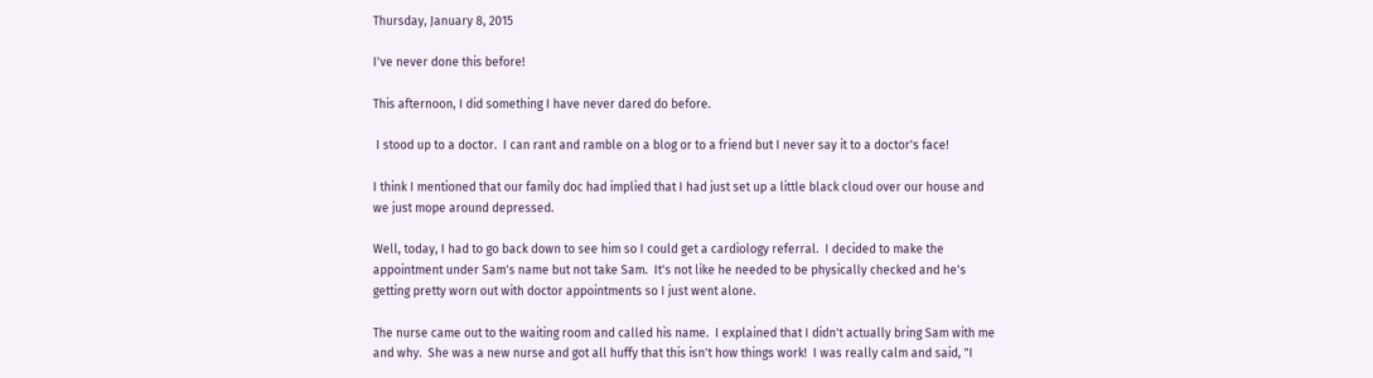Thursday, January 8, 2015

I've never done this before!

This afternoon, I did something I have never dared do before.

 I stood up to a doctor.  I can rant and ramble on a blog or to a friend but I never say it to a doctor's face!

I think I mentioned that our family doc had implied that I had just set up a little black cloud over our house and we just mope around depressed.

Well, today, I had to go back down to see him so I could get a cardiology referral.  I decided to make the appointment under Sam's name but not take Sam.  It's not like he needed to be physically checked and he's getting pretty worn out with doctor appointments so I just went alone.

The nurse came out to the waiting room and called his name.  I explained that I didn't actually bring Sam with me and why.  She was a new nurse and got all huffy that this isn't how things work!  I was really calm and said, "I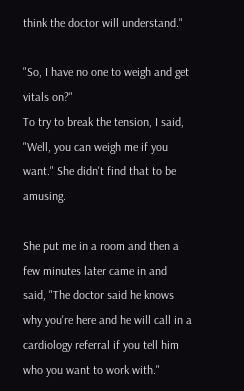think the doctor will understand."

"So, I have no one to weigh and get vitals on?"
To try to break the tension, I said, "Well, you can weigh me if you want." She didn't find that to be amusing.

She put me in a room and then a few minutes later came in and said, "The doctor said he knows why you're here and he will call in a cardiology referral if you tell him who you want to work with."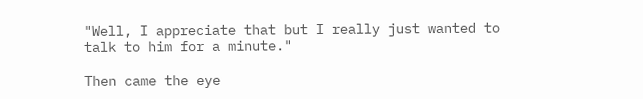"Well, I appreciate that but I really just wanted to talk to him for a minute."

Then came the eye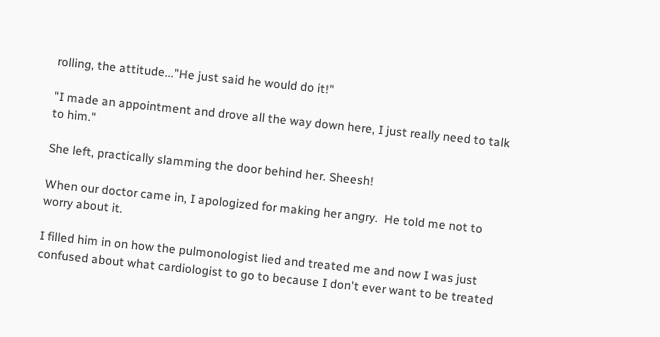rolling, the attitude..."He just said he would do it!"

"I made an appointment and drove all the way down here, I just really need to talk to him."

She left, practically slamming the door behind her. Sheesh!

When our doctor came in, I apologized for making her angry.  He told me not to worry about it.

I filled him in on how the pulmonologist lied and treated me and now I was just confused about what cardiologist to go to because I don't ever want to be treated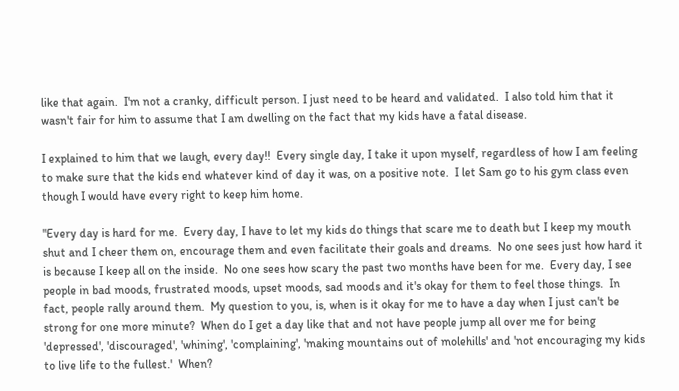like that again.  I'm not a cranky, difficult person. I just need to be heard and validated.  I also told him that it wasn't fair for him to assume that I am dwelling on the fact that my kids have a fatal disease.

I explained to him that we laugh, every day!!  Every single day, I take it upon myself, regardless of how I am feeling to make sure that the kids end whatever kind of day it was, on a positive note.  I let Sam go to his gym class even though I would have every right to keep him home.

"Every day is hard for me.  Every day, I have to let my kids do things that scare me to death but I keep my mouth shut and I cheer them on, encourage them and even facilitate their goals and dreams.  No one sees just how hard it is because I keep all on the inside.  No one sees how scary the past two months have been for me.  Every day, I see people in bad moods, frustrated moods, upset moods, sad moods and it's okay for them to feel those things.  In fact, people rally around them.  My question to you, is, when is it okay for me to have a day when I just can't be strong for one more minute?  When do I get a day like that and not have people jump all over me for being 'depressed', 'discouraged', 'whining', 'complaining', 'making mountains out of molehills' and 'not encouraging my kids to live life to the fullest.'  When?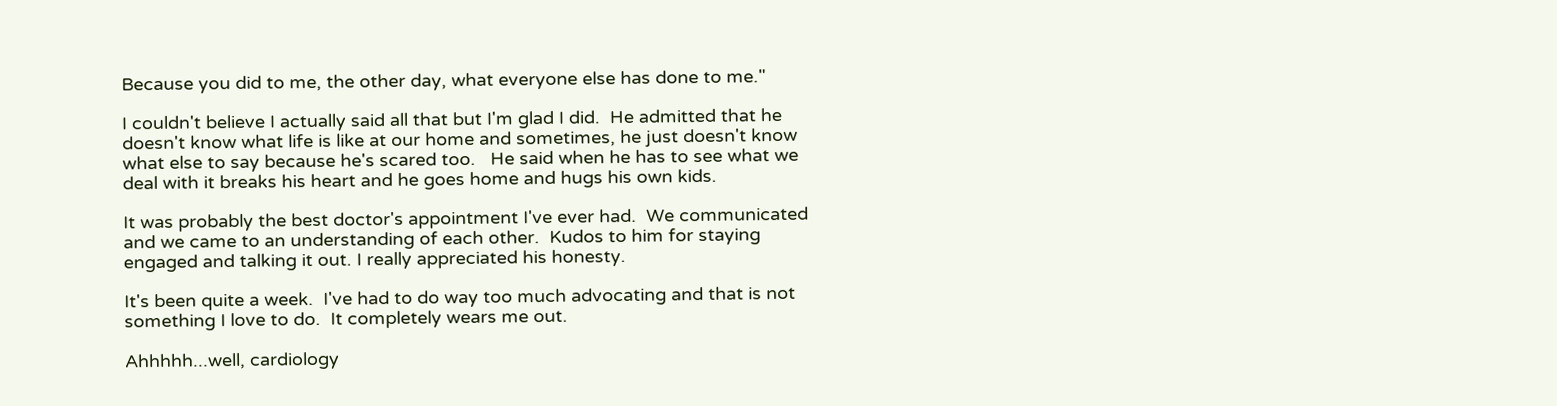Because you did to me, the other day, what everyone else has done to me."

I couldn't believe I actually said all that but I'm glad I did.  He admitted that he doesn't know what life is like at our home and sometimes, he just doesn't know what else to say because he's scared too.   He said when he has to see what we deal with it breaks his heart and he goes home and hugs his own kids.

It was probably the best doctor's appointment I've ever had.  We communicated and we came to an understanding of each other.  Kudos to him for staying engaged and talking it out. I really appreciated his honesty.

It's been quite a week.  I've had to do way too much advocating and that is not something I love to do.  It completely wears me out.

Ahhhhh...well, cardiology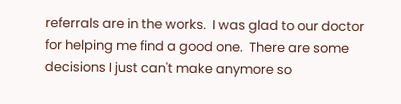referrals are in the works.  I was glad to our doctor for helping me find a good one.  There are some decisions I just can't make anymore so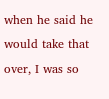when he said he would take that over, I was so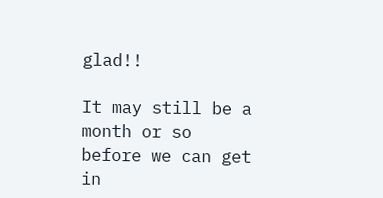glad!!

It may still be a month or so before we can get in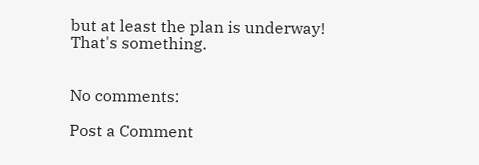but at least the plan is underway!  That's something.


No comments:

Post a Comment